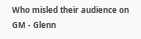Who misled their audience on GM - Glenn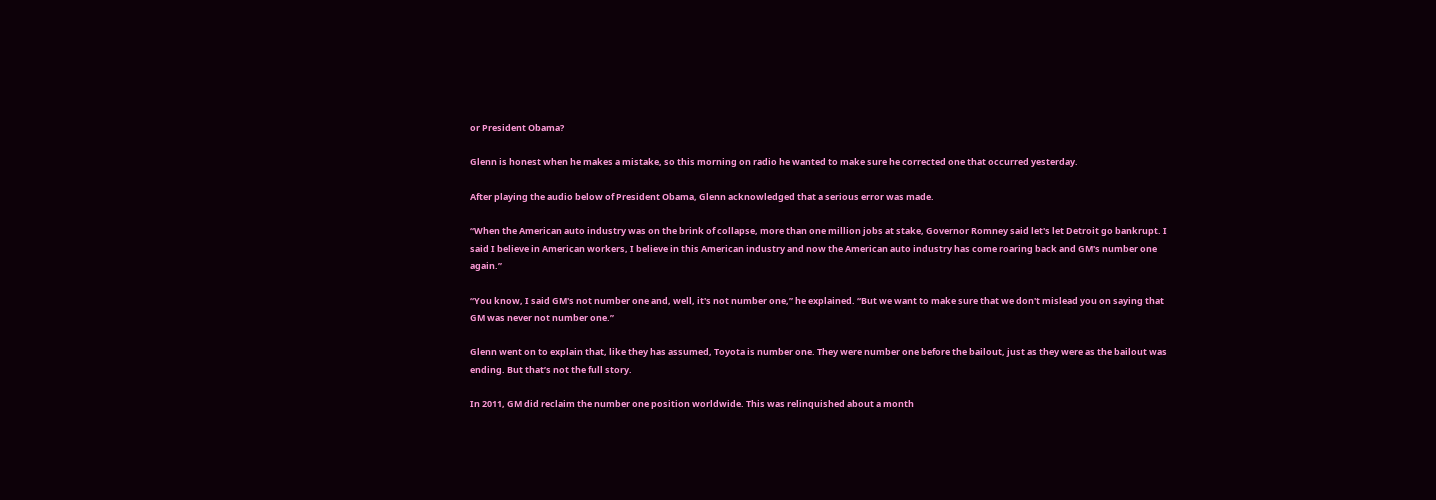or President Obama?

Glenn is honest when he makes a mistake, so this morning on radio he wanted to make sure he corrected one that occurred yesterday.

After playing the audio below of President Obama, Glenn acknowledged that a serious error was made.

“When the American auto industry was on the brink of collapse, more than one million jobs at stake, Governor Romney said let's let Detroit go bankrupt. I said I believe in American workers, I believe in this American industry and now the American auto industry has come roaring back and GM's number one again.”

“You know, I said GM's not number one and, well, it's not number one,” he explained. “But we want to make sure that we don't mislead you on saying that GM was never not number one.”

Glenn went on to explain that, like they has assumed, Toyota is number one. They were number one before the bailout, just as they were as the bailout was ending. But that’s not the full story.

In 2011, GM did reclaim the number one position worldwide. This was relinquished about a month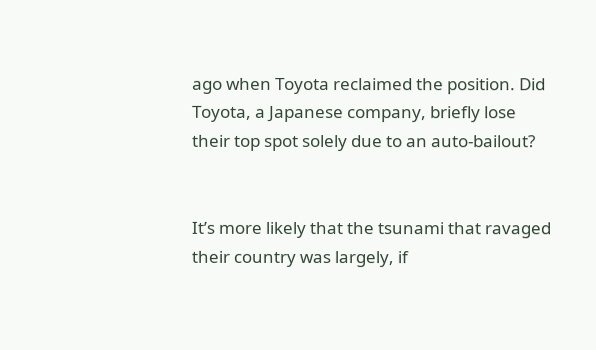ago when Toyota reclaimed the position. Did Toyota, a Japanese company, briefly lose their top spot solely due to an auto-bailout?


It’s more likely that the tsunami that ravaged their country was largely, if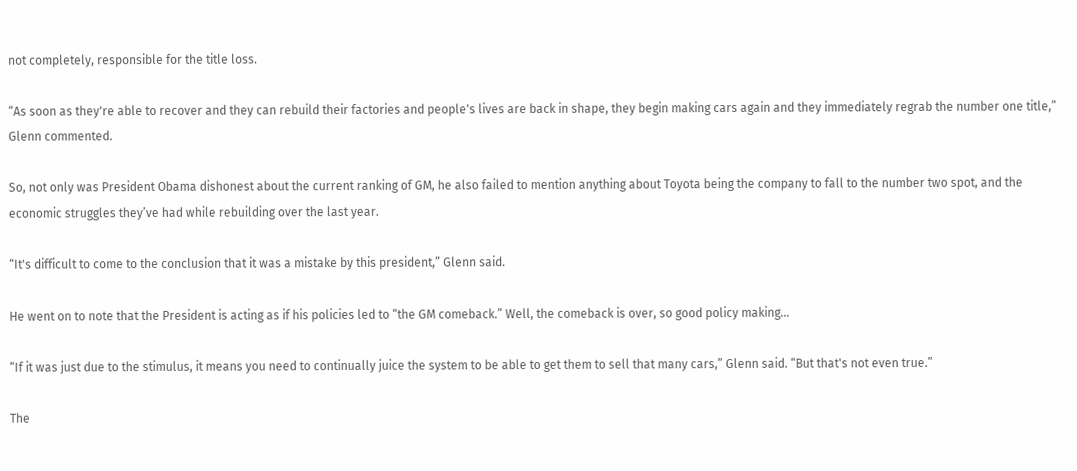not completely, responsible for the title loss.

“As soon as they're able to recover and they can rebuild their factories and people's lives are back in shape, they begin making cars again and they immediately regrab the number one title,” Glenn commented.

So, not only was President Obama dishonest about the current ranking of GM, he also failed to mention anything about Toyota being the company to fall to the number two spot, and the economic struggles they’ve had while rebuilding over the last year.

“It's difficult to come to the conclusion that it was a mistake by this president,” Glenn said.

He went on to note that the President is acting as if his policies led to “the GM comeback.” Well, the comeback is over, so good policy making…

“If it was just due to the stimulus, it means you need to continually juice the system to be able to get them to sell that many cars,” Glenn said. “But that's not even true.”

The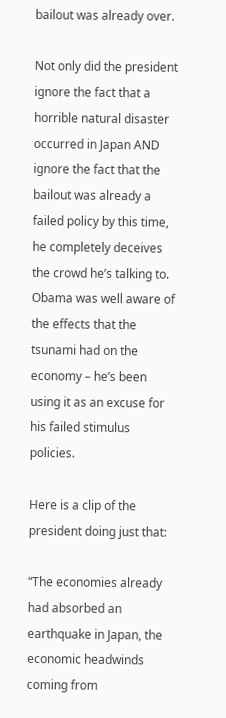bailout was already over.

Not only did the president ignore the fact that a horrible natural disaster occurred in Japan AND ignore the fact that the bailout was already a failed policy by this time, he completely deceives the crowd he’s talking to. Obama was well aware of the effects that the tsunami had on the economy – he’s been using it as an excuse for his failed stimulus policies.

Here is a clip of the president doing just that:

“The economies already had absorbed an earthquake in Japan, the economic headwinds coming from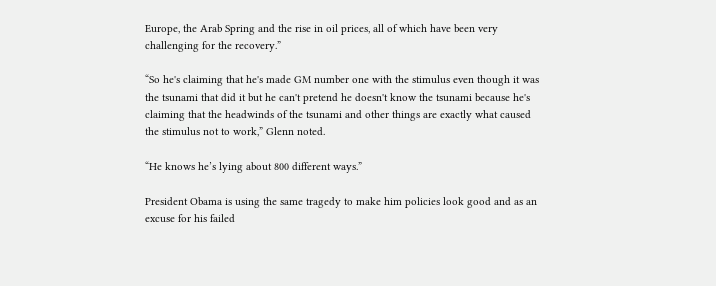Europe, the Arab Spring and the rise in oil prices, all of which have been very challenging for the recovery.”

“So he's claiming that he's made GM number one with the stimulus even though it was the tsunami that did it but he can't pretend he doesn't know the tsunami because he's claiming that the headwinds of the tsunami and other things are exactly what caused the stimulus not to work,” Glenn noted.

“He knows he’s lying about 800 different ways.”

President Obama is using the same tragedy to make him policies look good and as an excuse for his failed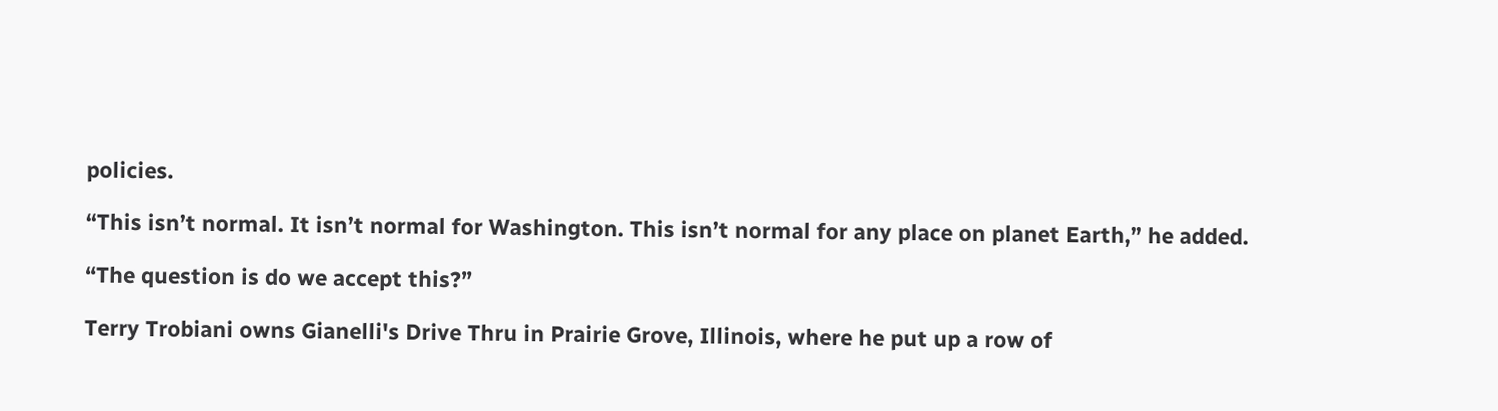policies.

“This isn’t normal. It isn’t normal for Washington. This isn’t normal for any place on planet Earth,” he added.

“The question is do we accept this?”

Terry Trobiani owns Gianelli's Drive Thru in Prairie Grove, Illinois, where he put up a row of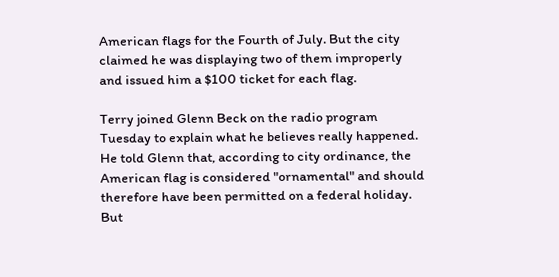American flags for the Fourth of July. But the city claimed he was displaying two of them improperly and issued him a $100 ticket for each flag.

Terry joined Glenn Beck on the radio program Tuesday to explain what he believes really happened. He told Glenn that, according to city ordinance, the American flag is considered "ornamental" and should therefore have been permitted on a federal holiday. But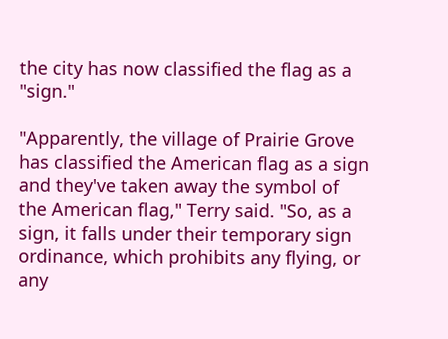the city has now classified the flag as a "sign."

"Apparently, the village of Prairie Grove has classified the American flag as a sign and they've taken away the symbol of the American flag," Terry said. "So, as a sign, it falls under their temporary sign ordinance, which prohibits any flying, or any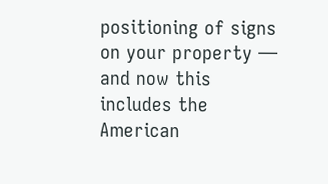positioning of signs on your property — and now this includes the American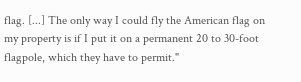flag. [...] The only way I could fly the American flag on my property is if I put it on a permanent 20 to 30-foot flagpole, which they have to permit."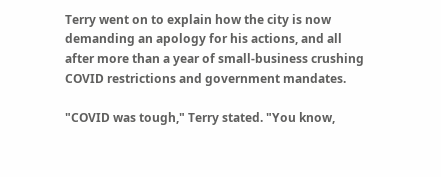Terry went on to explain how the city is now demanding an apology for his actions, and all after more than a year of small-business crushing COVID restrictions and government mandates.

"COVID was tough," Terry stated. "You know,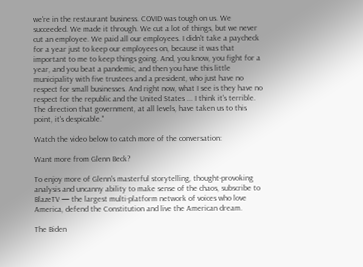we're in the restaurant business. COVID was tough on us. We succeeded. We made it through. We cut a lot of things, but we never cut an employee. We paid all our employees. I didn't take a paycheck for a year just to keep our employees on, because it was that important to me to keep things going. And, you know, you fight for a year, and you beat a pandemic, and then you have this little municipality with five trustees and a president, who just have no respect for small businesses. And right now, what I see is they have no respect for the republic and the United States ... I think it's terrible. The direction that government, at all levels, have taken us to this point, it's despicable."

Watch the video below to catch more of the conversation:

Want more from Glenn Beck?

To enjoy more of Glenn's masterful storytelling, thought-provoking analysis and uncanny ability to make sense of the chaos, subscribe to BlazeTV — the largest multi-platform network of voices who love America, defend the Constitution and live the American dream.

The Biden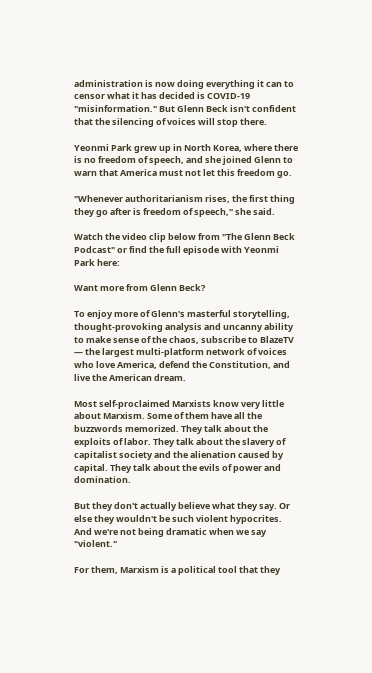administration is now doing everything it can to censor what it has decided is COVID-19 "misinformation." But Glenn Beck isn't confident that the silencing of voices will stop there.

Yeonmi Park grew up in North Korea, where there is no freedom of speech, and she joined Glenn to warn that America must not let this freedom go.

"Whenever authoritarianism rises, the first thing they go after is freedom of speech," she said.

Watch the video clip below from "The Glenn Beck Podcast" or find the full episode with Yeonmi Park here:

Want more from Glenn Beck?

To enjoy more of Glenn's masterful storytelling, thought-provoking analysis and uncanny ability to make sense of the chaos, subscribe to BlazeTV — the largest multi-platform network of voices who love America, defend the Constitution, and live the American dream.

Most self-proclaimed Marxists know very little about Marxism. Some of them have all the buzzwords memorized. They talk about the exploits of labor. They talk about the slavery of capitalist society and the alienation caused by capital. They talk about the evils of power and domination.

But they don't actually believe what they say. Or else they wouldn't be such violent hypocrites. And we're not being dramatic when we say "violent."

For them, Marxism is a political tool that they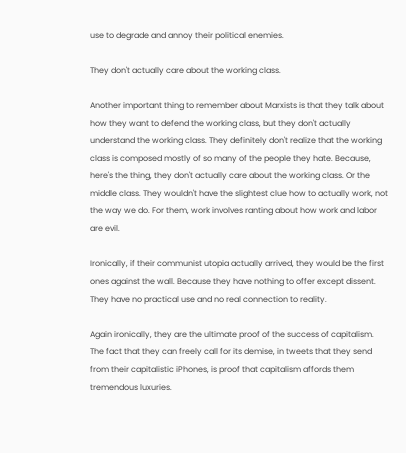use to degrade and annoy their political enemies.

They don't actually care about the working class.

Another important thing to remember about Marxists is that they talk about how they want to defend the working class, but they don't actually understand the working class. They definitely don't realize that the working class is composed mostly of so many of the people they hate. Because, here's the thing, they don't actually care about the working class. Or the middle class. They wouldn't have the slightest clue how to actually work, not the way we do. For them, work involves ranting about how work and labor are evil.

Ironically, if their communist utopia actually arrived, they would be the first ones against the wall. Because they have nothing to offer except dissent. They have no practical use and no real connection to reality.

Again ironically, they are the ultimate proof of the success of capitalism. The fact that they can freely call for its demise, in tweets that they send from their capitalistic iPhones, is proof that capitalism affords them tremendous luxuries.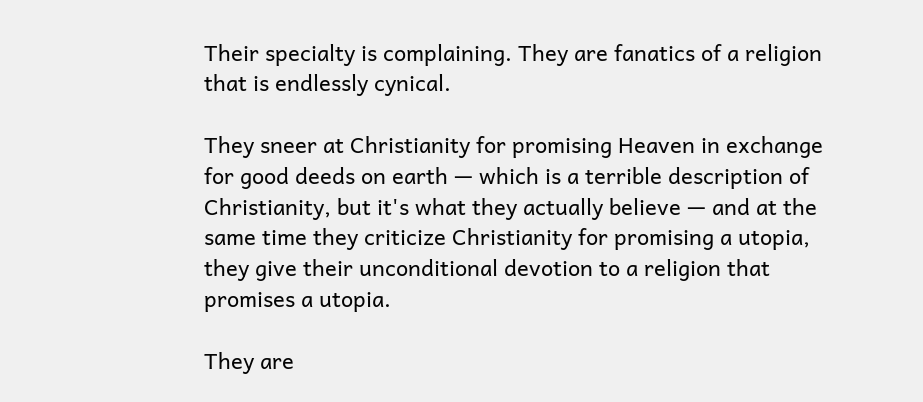Their specialty is complaining. They are fanatics of a religion that is endlessly cynical.

They sneer at Christianity for promising Heaven in exchange for good deeds on earth — which is a terrible description of Christianity, but it's what they actually believe — and at the same time they criticize Christianity for promising a utopia, they give their unconditional devotion to a religion that promises a utopia.

They are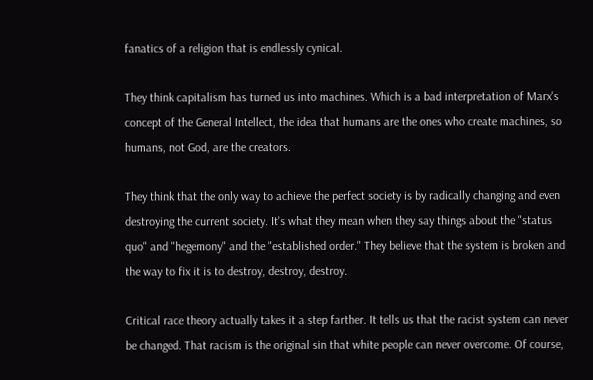fanatics of a religion that is endlessly cynical.

They think capitalism has turned us into machines. Which is a bad interpretation of Marx's concept of the General Intellect, the idea that humans are the ones who create machines, so humans, not God, are the creators.

They think that the only way to achieve the perfect society is by radically changing and even destroying the current society. It's what they mean when they say things about the "status quo" and "hegemony" and the "established order." They believe that the system is broken and the way to fix it is to destroy, destroy, destroy.

Critical race theory actually takes it a step farther. It tells us that the racist system can never be changed. That racism is the original sin that white people can never overcome. Of course,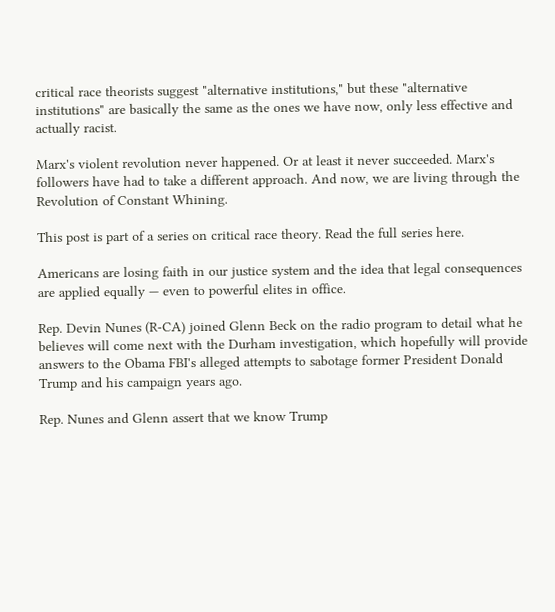critical race theorists suggest "alternative institutions," but these "alternative institutions" are basically the same as the ones we have now, only less effective and actually racist.

Marx's violent revolution never happened. Or at least it never succeeded. Marx's followers have had to take a different approach. And now, we are living through the Revolution of Constant Whining.

This post is part of a series on critical race theory. Read the full series here.

Americans are losing faith in our justice system and the idea that legal consequences are applied equally — even to powerful elites in office.

Rep. Devin Nunes (R-CA) joined Glenn Beck on the radio program to detail what he believes will come next with the Durham investigation, which hopefully will provide answers to the Obama FBI's alleged attempts to sabotage former President Donald Trump and his campaign years ago.

Rep. Nunes and Glenn assert that we know Trump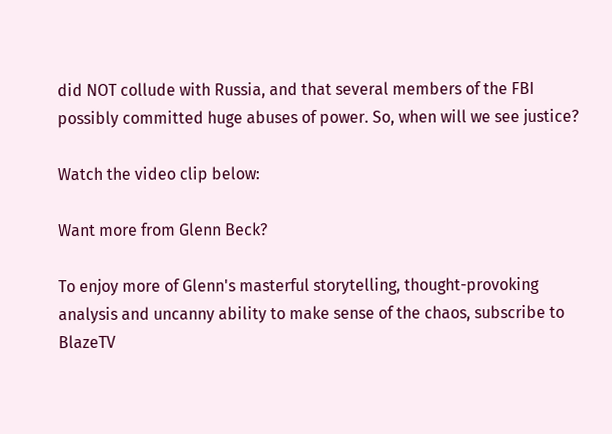did NOT collude with Russia, and that several members of the FBI possibly committed huge abuses of power. So, when will we see justice?

Watch the video clip below:

Want more from Glenn Beck?

To enjoy more of Glenn's masterful storytelling, thought-provoking analysis and uncanny ability to make sense of the chaos, subscribe to BlazeTV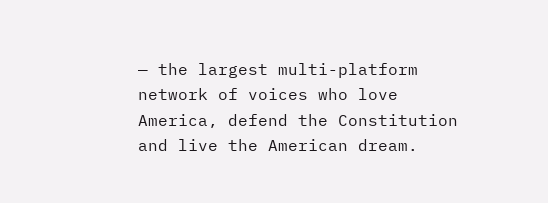— the largest multi-platform network of voices who love America, defend the Constitution and live the American dream.